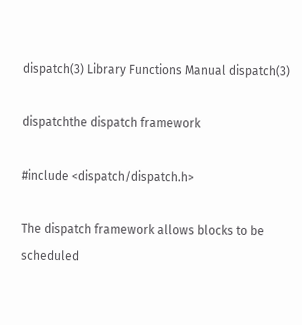dispatch(3) Library Functions Manual dispatch(3)

dispatchthe dispatch framework

#include <dispatch/dispatch.h>

The dispatch framework allows blocks to be scheduled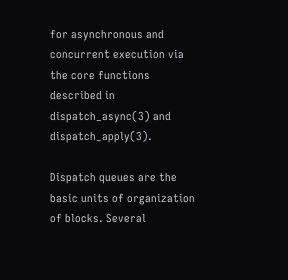for asynchronous and concurrent execution via the core functions described in dispatch_async(3) and dispatch_apply(3).

Dispatch queues are the basic units of organization of blocks. Several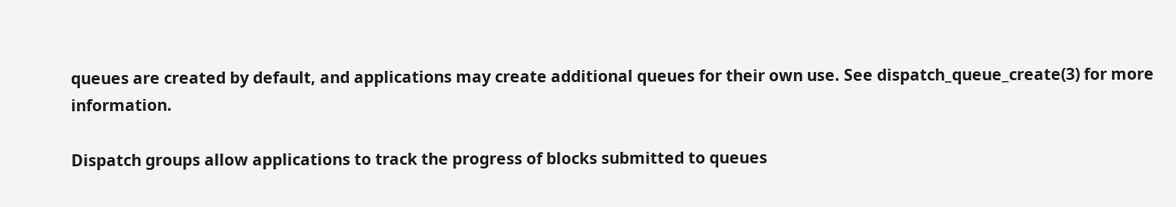queues are created by default, and applications may create additional queues for their own use. See dispatch_queue_create(3) for more information.

Dispatch groups allow applications to track the progress of blocks submitted to queues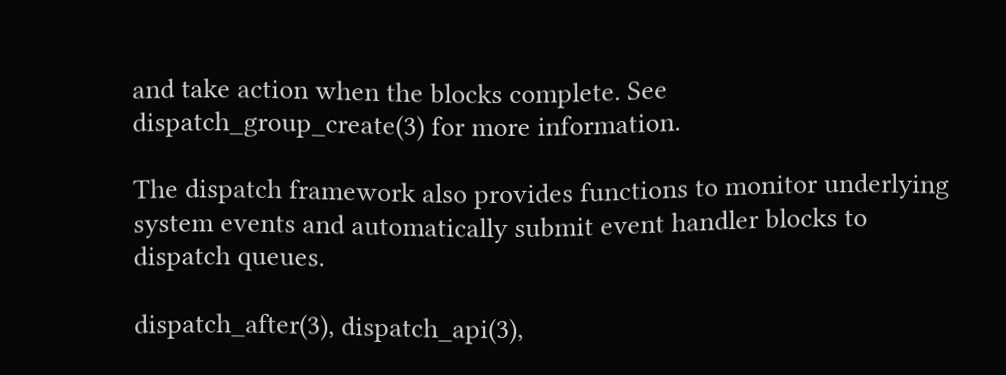and take action when the blocks complete. See dispatch_group_create(3) for more information.

The dispatch framework also provides functions to monitor underlying system events and automatically submit event handler blocks to dispatch queues.

dispatch_after(3), dispatch_api(3),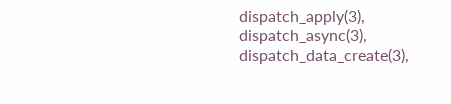dispatch_apply(3), dispatch_async(3), dispatch_data_create(3),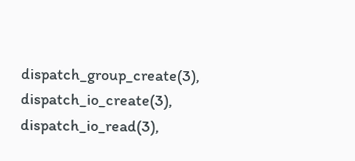dispatch_group_create(3), dispatch_io_create(3), dispatch_io_read(3),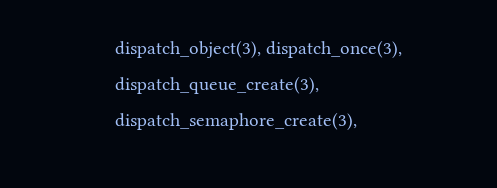dispatch_object(3), dispatch_once(3), dispatch_queue_create(3), dispatch_semaphore_create(3),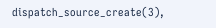dispatch_source_create(3),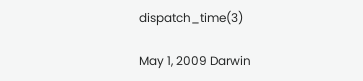dispatch_time(3)

May 1, 2009 Darwin